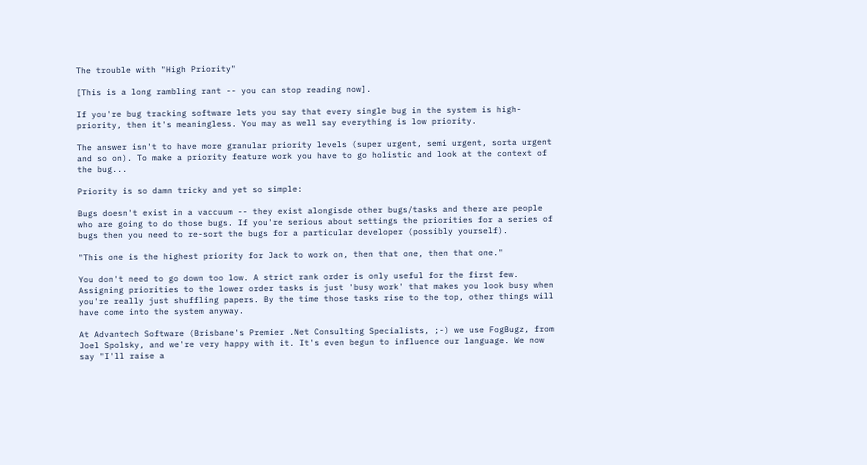The trouble with "High Priority"

[This is a long rambling rant -- you can stop reading now].

If you're bug tracking software lets you say that every single bug in the system is high-priority, then it's meaningless. You may as well say everything is low priority.

The answer isn't to have more granular priority levels (super urgent, semi urgent, sorta urgent and so on). To make a priority feature work you have to go holistic and look at the context of the bug...

Priority is so damn tricky and yet so simple:

Bugs doesn't exist in a vaccuum -- they exist alongisde other bugs/tasks and there are people who are going to do those bugs. If you're serious about settings the priorities for a series of bugs then you need to re-sort the bugs for a particular developer (possibly yourself).

"This one is the highest priority for Jack to work on, then that one, then that one."

You don't need to go down too low. A strict rank order is only useful for the first few. Assigning priorities to the lower order tasks is just 'busy work' that makes you look busy when you're really just shuffling papers. By the time those tasks rise to the top, other things will have come into the system anyway.

At Advantech Software (Brisbane's Premier .Net Consulting Specialists, ;-) we use FogBugz, from Joel Spolsky, and we're very happy with it. It's even begun to influence our language. We now say "I'll raise a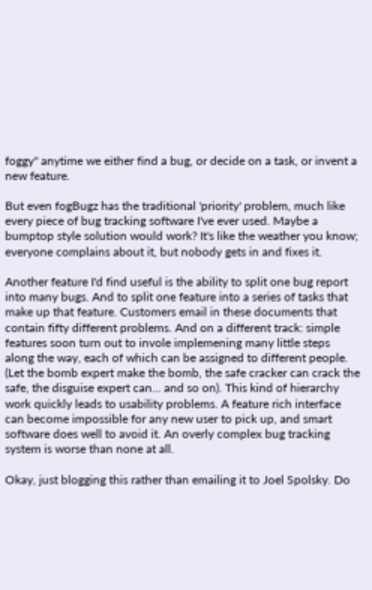foggy" anytime we either find a bug, or decide on a task, or invent a new feature.

But even fogBugz has the traditional 'priority' problem, much like every piece of bug tracking software I've ever used. Maybe a bumptop style solution would work? It's like the weather you know; everyone complains about it, but nobody gets in and fixes it.

Another feature I'd find useful is the ability to split one bug report into many bugs. And to split one feature into a series of tasks that make up that feature. Customers email in these documents that contain fifty different problems. And on a different track: simple features soon turn out to invole implemening many little steps along the way, each of which can be assigned to different people. (Let the bomb expert make the bomb, the safe cracker can crack the safe, the disguise expert can... and so on). This kind of hierarchy work quickly leads to usability problems. A feature rich interface can become impossible for any new user to pick up, and smart software does well to avoid it. An overly complex bug tracking system is worse than none at all.

Okay, just blogging this rather than emailing it to Joel Spolsky. Do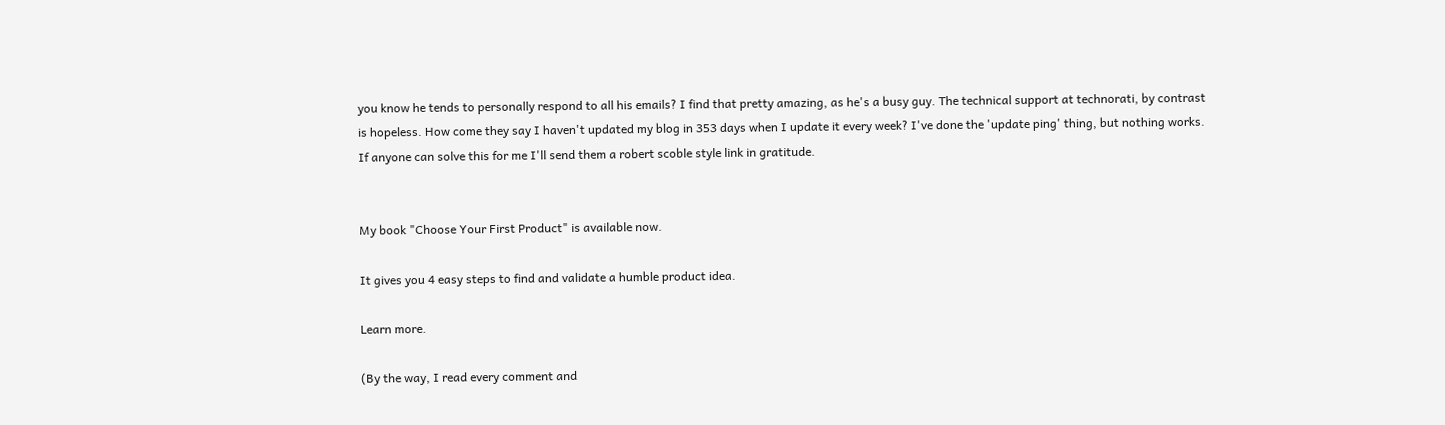you know he tends to personally respond to all his emails? I find that pretty amazing, as he's a busy guy. The technical support at technorati, by contrast is hopeless. How come they say I haven't updated my blog in 353 days when I update it every week? I've done the 'update ping' thing, but nothing works. If anyone can solve this for me I'll send them a robert scoble style link in gratitude.


My book "Choose Your First Product" is available now.

It gives you 4 easy steps to find and validate a humble product idea.

Learn more.

(By the way, I read every comment and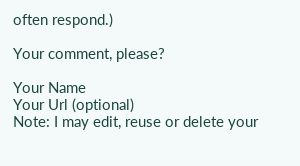often respond.)

Your comment, please?

Your Name
Your Url (optional)
Note: I may edit, reuse or delete your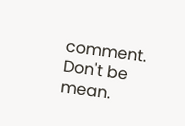comment. Don't be mean.